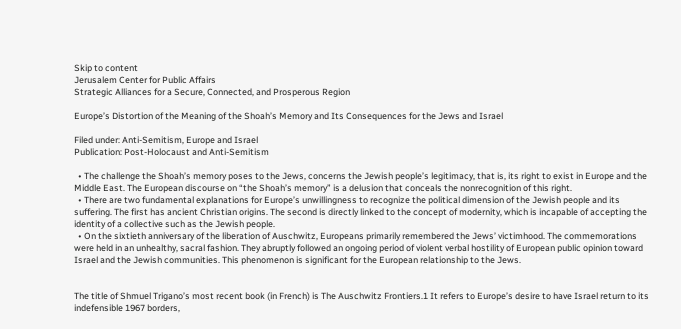Skip to content
Jerusalem Center for Public Affairs
Strategic Alliances for a Secure, Connected, and Prosperous Region

Europe’s Distortion of the Meaning of the Shoah’s Memory and Its Consequences for the Jews and Israel

Filed under: Anti-Semitism, Europe and Israel
Publication: Post-Holocaust and Anti-Semitism

  • The challenge the Shoah’s memory poses to the Jews, concerns the Jewish people’s legitimacy, that is, its right to exist in Europe and the Middle East. The European discourse on “the Shoah’s memory” is a delusion that conceals the nonrecognition of this right.
  • There are two fundamental explanations for Europe’s unwillingness to recognize the political dimension of the Jewish people and its suffering. The first has ancient Christian origins. The second is directly linked to the concept of modernity, which is incapable of accepting the identity of a collective such as the Jewish people.
  • On the sixtieth anniversary of the liberation of Auschwitz, Europeans primarily remembered the Jews’ victimhood. The commemorations were held in an unhealthy, sacral fashion. They abruptly followed an ongoing period of violent verbal hostility of European public opinion toward Israel and the Jewish communities. This phenomenon is significant for the European relationship to the Jews.


The title of Shmuel Trigano’s most recent book (in French) is The Auschwitz Frontiers.1 It refers to Europe’s desire to have Israel return to its indefensible 1967 borders,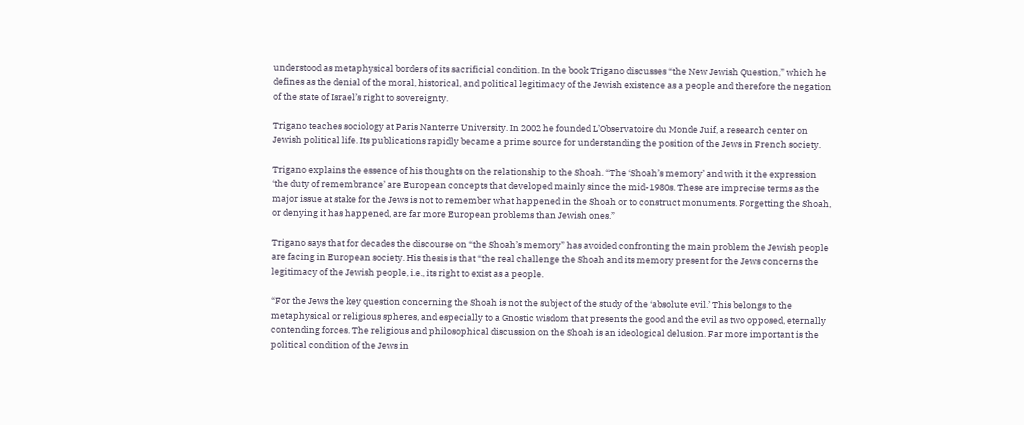understood as metaphysical borders of its sacrificial condition. In the book Trigano discusses “the New Jewish Question,” which he defines as the denial of the moral, historical, and political legitimacy of the Jewish existence as a people and therefore the negation of the state of Israel’s right to sovereignty.

Trigano teaches sociology at Paris Nanterre University. In 2002 he founded L’Observatoire du Monde Juif, a research center on Jewish political life. Its publications rapidly became a prime source for understanding the position of the Jews in French society.

Trigano explains the essence of his thoughts on the relationship to the Shoah. “The ‘Shoah’s memory’ and with it the expression ‘the duty of remembrance’ are European concepts that developed mainly since the mid-1980s. These are imprecise terms as the major issue at stake for the Jews is not to remember what happened in the Shoah or to construct monuments. Forgetting the Shoah, or denying it has happened, are far more European problems than Jewish ones.”

Trigano says that for decades the discourse on “the Shoah’s memory” has avoided confronting the main problem the Jewish people are facing in European society. His thesis is that “the real challenge the Shoah and its memory present for the Jews concerns the legitimacy of the Jewish people, i.e., its right to exist as a people.

“For the Jews the key question concerning the Shoah is not the subject of the study of the ‘absolute evil.’ This belongs to the metaphysical or religious spheres, and especially to a Gnostic wisdom that presents the good and the evil as two opposed, eternally contending forces. The religious and philosophical discussion on the Shoah is an ideological delusion. Far more important is the political condition of the Jews in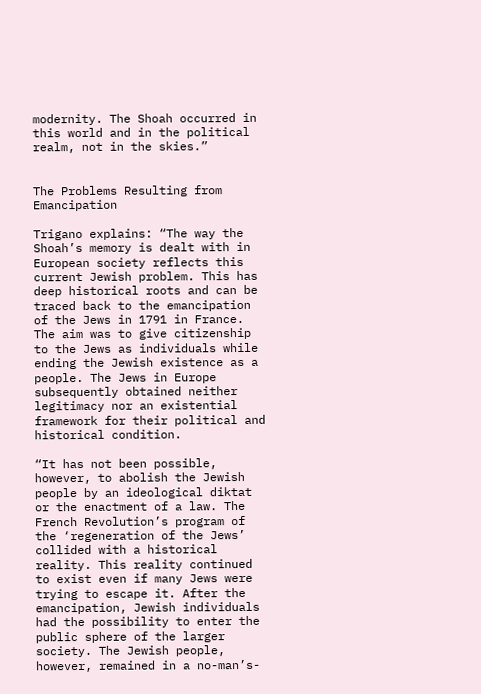modernity. The Shoah occurred in this world and in the political realm, not in the skies.”


The Problems Resulting from Emancipation

Trigano explains: “The way the Shoah’s memory is dealt with in European society reflects this current Jewish problem. This has deep historical roots and can be traced back to the emancipation of the Jews in 1791 in France. The aim was to give citizenship to the Jews as individuals while ending the Jewish existence as a people. The Jews in Europe subsequently obtained neither legitimacy nor an existential framework for their political and historical condition.

“It has not been possible, however, to abolish the Jewish people by an ideological diktat or the enactment of a law. The French Revolution’s program of the ‘regeneration of the Jews’ collided with a historical reality. This reality continued to exist even if many Jews were trying to escape it. After the emancipation, Jewish individuals had the possibility to enter the public sphere of the larger society. The Jewish people, however, remained in a no-man’s-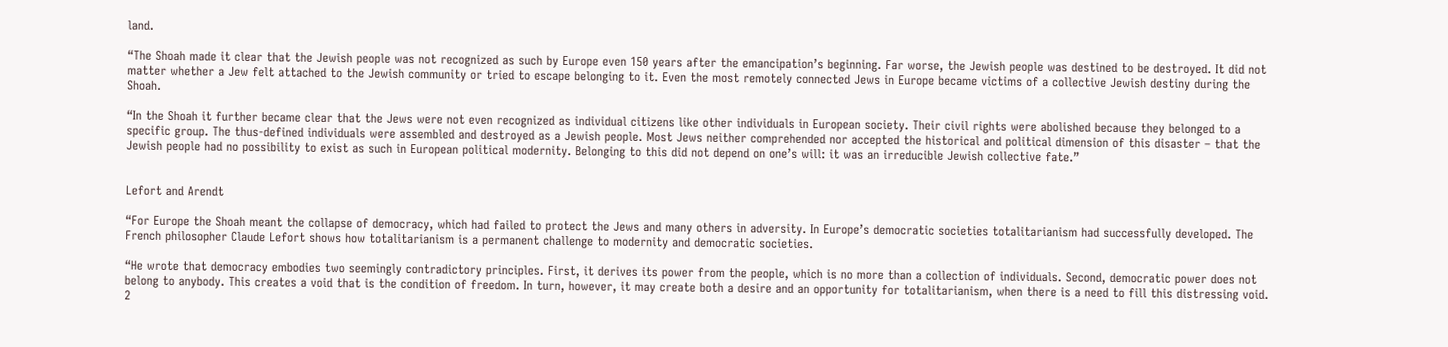land.

“The Shoah made it clear that the Jewish people was not recognized as such by Europe even 150 years after the emancipation’s beginning. Far worse, the Jewish people was destined to be destroyed. It did not matter whether a Jew felt attached to the Jewish community or tried to escape belonging to it. Even the most remotely connected Jews in Europe became victims of a collective Jewish destiny during the Shoah.

“In the Shoah it further became clear that the Jews were not even recognized as individual citizens like other individuals in European society. Their civil rights were abolished because they belonged to a specific group. The thus-defined individuals were assembled and destroyed as a Jewish people. Most Jews neither comprehended nor accepted the historical and political dimension of this disaster – that the Jewish people had no possibility to exist as such in European political modernity. Belonging to this did not depend on one’s will: it was an irreducible Jewish collective fate.”


Lefort and Arendt

“For Europe the Shoah meant the collapse of democracy, which had failed to protect the Jews and many others in adversity. In Europe’s democratic societies totalitarianism had successfully developed. The French philosopher Claude Lefort shows how totalitarianism is a permanent challenge to modernity and democratic societies.

“He wrote that democracy embodies two seemingly contradictory principles. First, it derives its power from the people, which is no more than a collection of individuals. Second, democratic power does not belong to anybody. This creates a void that is the condition of freedom. In turn, however, it may create both a desire and an opportunity for totalitarianism, when there is a need to fill this distressing void. 2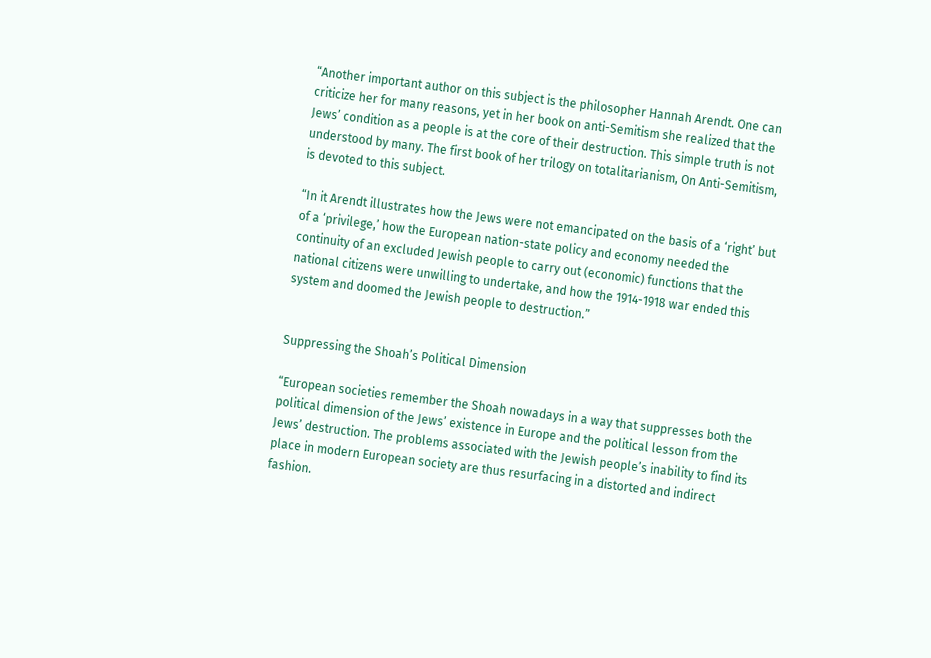“Another important author on this subject is the philosopher Hannah Arendt. One can criticize her for many reasons, yet in her book on anti-Semitism she realized that the Jews’ condition as a people is at the core of their destruction. This simple truth is not understood by many. The first book of her trilogy on totalitarianism, On Anti-Semitism, is devoted to this subject.

“In it Arendt illustrates how the Jews were not emancipated on the basis of a ‘right’ but of a ‘privilege,’ how the European nation-state policy and economy needed the continuity of an excluded Jewish people to carry out (economic) functions that the national citizens were unwilling to undertake, and how the 1914-1918 war ended this system and doomed the Jewish people to destruction.”


Suppressing the Shoah’s Political Dimension

“European societies remember the Shoah nowadays in a way that suppresses both the political dimension of the Jews’ existence in Europe and the political lesson from the Jews’ destruction. The problems associated with the Jewish people’s inability to find its place in modern European society are thus resurfacing in a distorted and indirect fashion.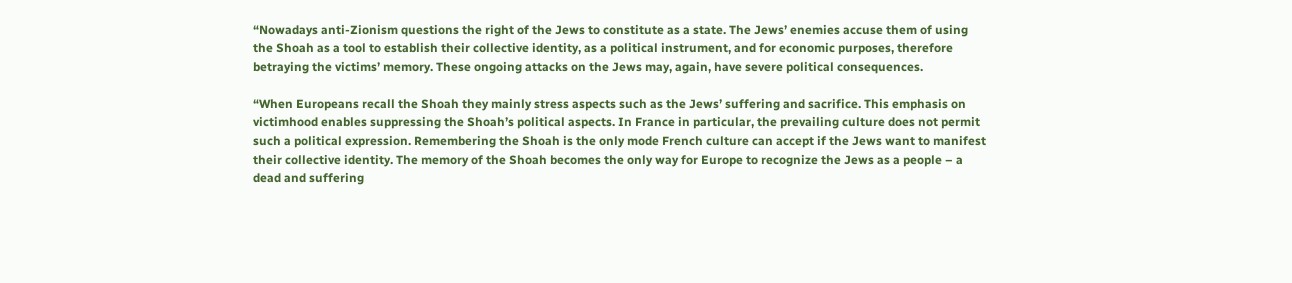“Nowadays anti-Zionism questions the right of the Jews to constitute as a state. The Jews’ enemies accuse them of using the Shoah as a tool to establish their collective identity, as a political instrument, and for economic purposes, therefore betraying the victims’ memory. These ongoing attacks on the Jews may, again, have severe political consequences.

“When Europeans recall the Shoah they mainly stress aspects such as the Jews’ suffering and sacrifice. This emphasis on victimhood enables suppressing the Shoah’s political aspects. In France in particular, the prevailing culture does not permit such a political expression. Remembering the Shoah is the only mode French culture can accept if the Jews want to manifest their collective identity. The memory of the Shoah becomes the only way for Europe to recognize the Jews as a people – a dead and suffering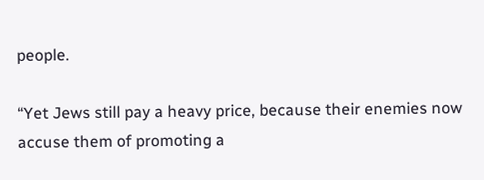people.

“Yet Jews still pay a heavy price, because their enemies now accuse them of promoting a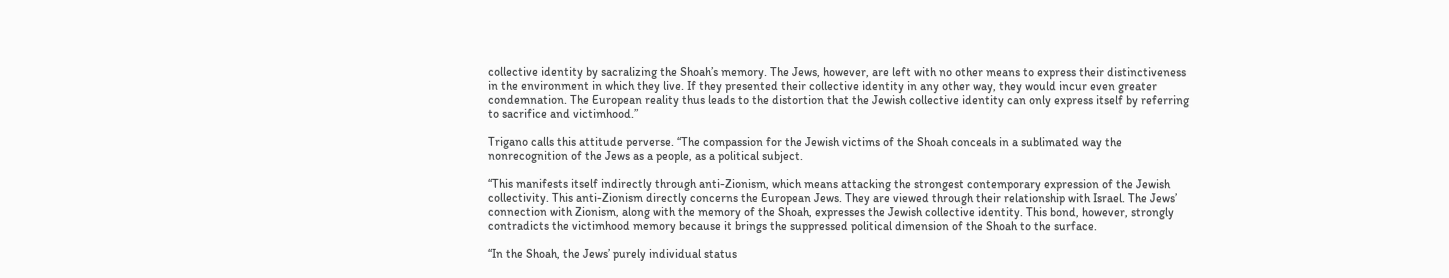collective identity by sacralizing the Shoah’s memory. The Jews, however, are left with no other means to express their distinctiveness in the environment in which they live. If they presented their collective identity in any other way, they would incur even greater condemnation. The European reality thus leads to the distortion that the Jewish collective identity can only express itself by referring to sacrifice and victimhood.”

Trigano calls this attitude perverse. “The compassion for the Jewish victims of the Shoah conceals in a sublimated way the nonrecognition of the Jews as a people, as a political subject.

“This manifests itself indirectly through anti-Zionism, which means attacking the strongest contemporary expression of the Jewish collectivity. This anti-Zionism directly concerns the European Jews. They are viewed through their relationship with Israel. The Jews’ connection with Zionism, along with the memory of the Shoah, expresses the Jewish collective identity. This bond, however, strongly contradicts the victimhood memory because it brings the suppressed political dimension of the Shoah to the surface.

“In the Shoah, the Jews’ purely individual status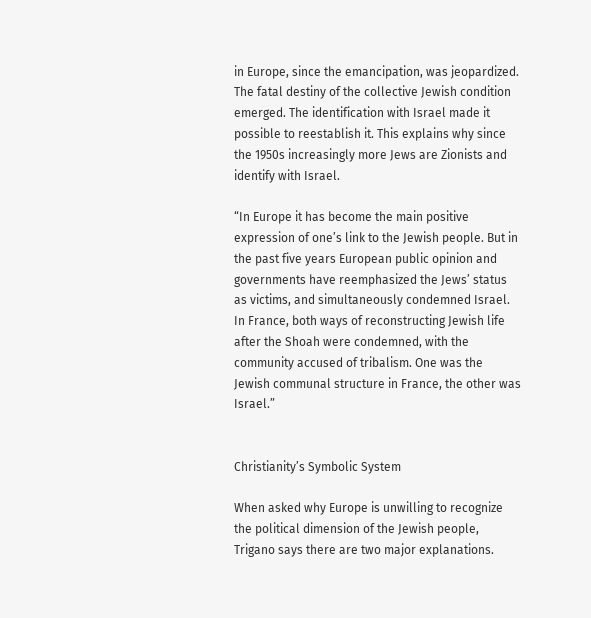in Europe, since the emancipation, was jeopardized. The fatal destiny of the collective Jewish condition emerged. The identification with Israel made it possible to reestablish it. This explains why since the 1950s increasingly more Jews are Zionists and identify with Israel.

“In Europe it has become the main positive expression of one’s link to the Jewish people. But in the past five years European public opinion and governments have reemphasized the Jews’ status as victims, and simultaneously condemned Israel. In France, both ways of reconstructing Jewish life after the Shoah were condemned, with the community accused of tribalism. One was the Jewish communal structure in France, the other was Israel.”


Christianity’s Symbolic System

When asked why Europe is unwilling to recognize the political dimension of the Jewish people, Trigano says there are two major explanations.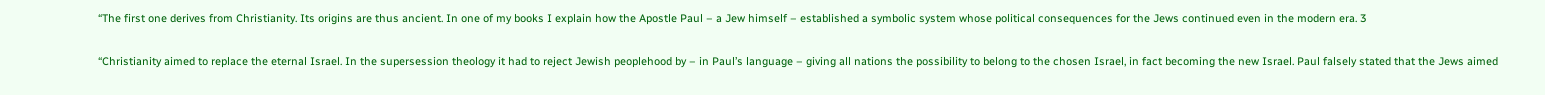“The first one derives from Christianity. Its origins are thus ancient. In one of my books I explain how the Apostle Paul – a Jew himself – established a symbolic system whose political consequences for the Jews continued even in the modern era. 3

“Christianity aimed to replace the eternal Israel. In the supersession theology it had to reject Jewish peoplehood by – in Paul’s language – giving all nations the possibility to belong to the chosen Israel, in fact becoming the new Israel. Paul falsely stated that the Jews aimed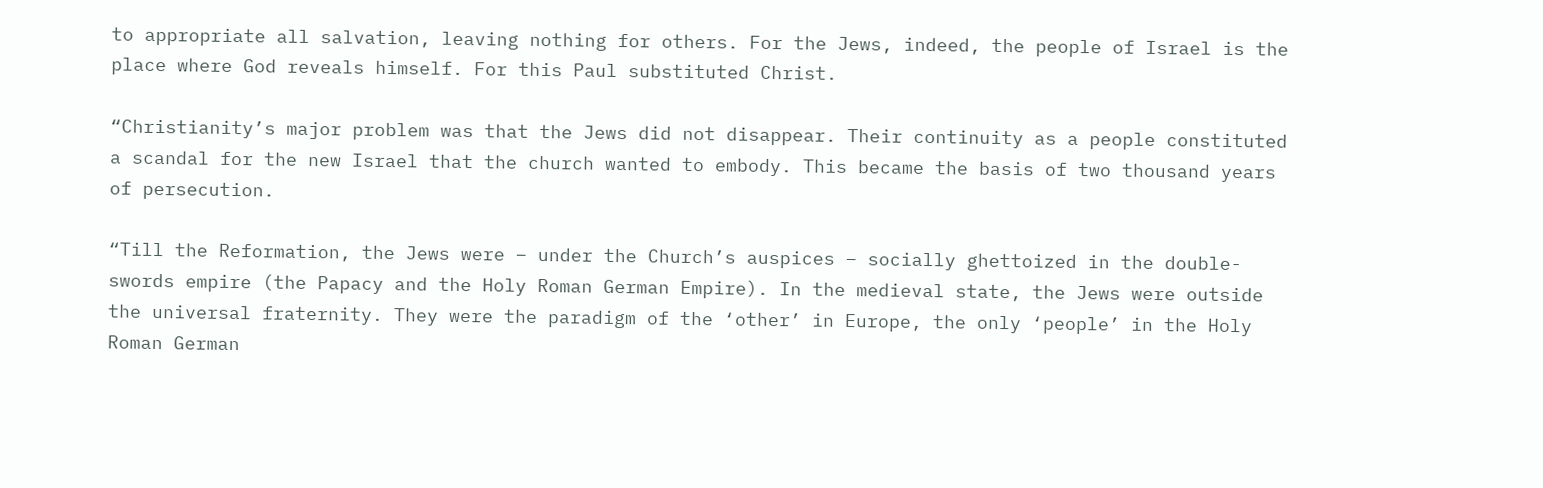to appropriate all salvation, leaving nothing for others. For the Jews, indeed, the people of Israel is the place where God reveals himself. For this Paul substituted Christ.

“Christianity’s major problem was that the Jews did not disappear. Their continuity as a people constituted a scandal for the new Israel that the church wanted to embody. This became the basis of two thousand years of persecution.

“Till the Reformation, the Jews were – under the Church’s auspices – socially ghettoized in the double-swords empire (the Papacy and the Holy Roman German Empire). In the medieval state, the Jews were outside the universal fraternity. They were the paradigm of the ‘other’ in Europe, the only ‘people’ in the Holy Roman German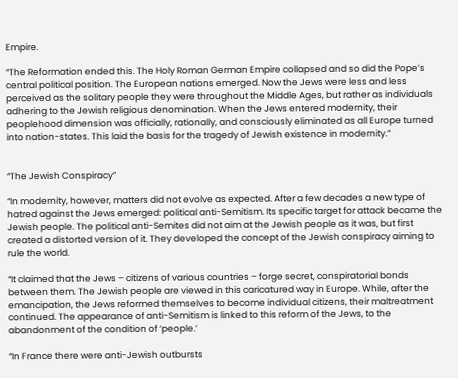Empire.

“The Reformation ended this. The Holy Roman German Empire collapsed and so did the Pope’s central political position. The European nations emerged. Now the Jews were less and less perceived as the solitary people they were throughout the Middle Ages, but rather as individuals adhering to the Jewish religious denomination. When the Jews entered modernity, their peoplehood dimension was officially, rationally, and consciously eliminated as all Europe turned into nation-states. This laid the basis for the tragedy of Jewish existence in modernity.”


“The Jewish Conspiracy”

“In modernity, however, matters did not evolve as expected. After a few decades a new type of hatred against the Jews emerged: political anti-Semitism. Its specific target for attack became the Jewish people. The political anti-Semites did not aim at the Jewish people as it was, but first created a distorted version of it. They developed the concept of the Jewish conspiracy aiming to rule the world.

“It claimed that the Jews – citizens of various countries – forge secret, conspiratorial bonds between them. The Jewish people are viewed in this caricatured way in Europe. While, after the emancipation, the Jews reformed themselves to become individual citizens, their maltreatment continued. The appearance of anti-Semitism is linked to this reform of the Jews, to the abandonment of the condition of ‘people.’

“In France there were anti-Jewish outbursts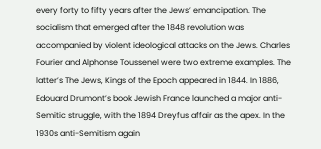every forty to fifty years after the Jews’ emancipation. The socialism that emerged after the 1848 revolution was accompanied by violent ideological attacks on the Jews. Charles Fourier and Alphonse Toussenel were two extreme examples. The latter’s The Jews, Kings of the Epoch appeared in 1844. In 1886, Edouard Drumont’s book Jewish France launched a major anti-Semitic struggle, with the 1894 Dreyfus affair as the apex. In the 1930s anti-Semitism again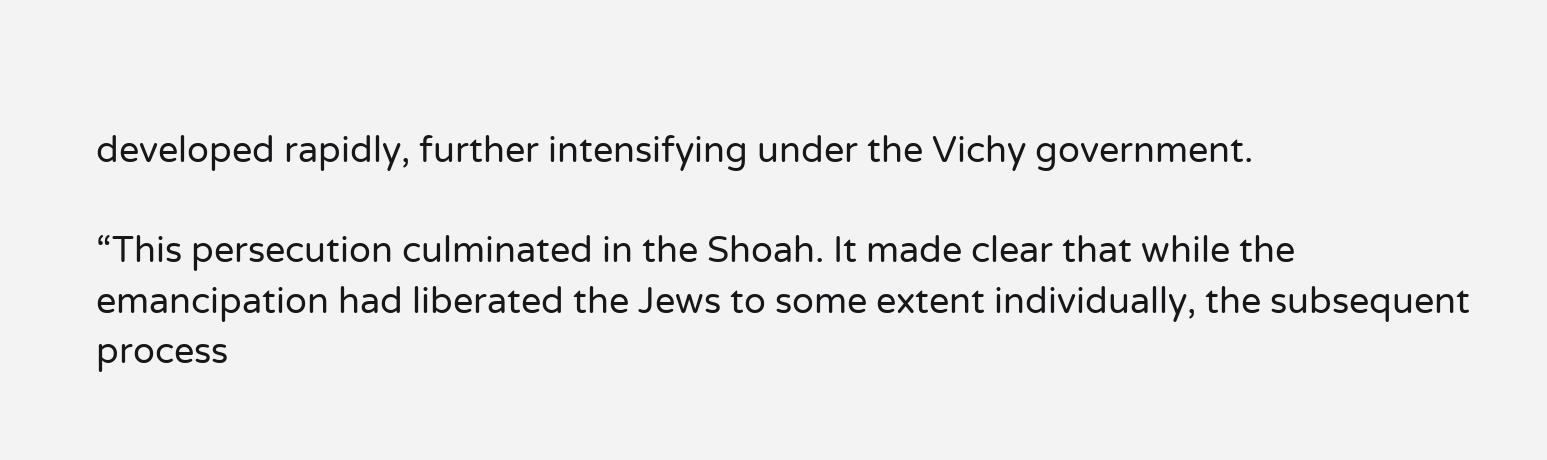developed rapidly, further intensifying under the Vichy government.

“This persecution culminated in the Shoah. It made clear that while the emancipation had liberated the Jews to some extent individually, the subsequent process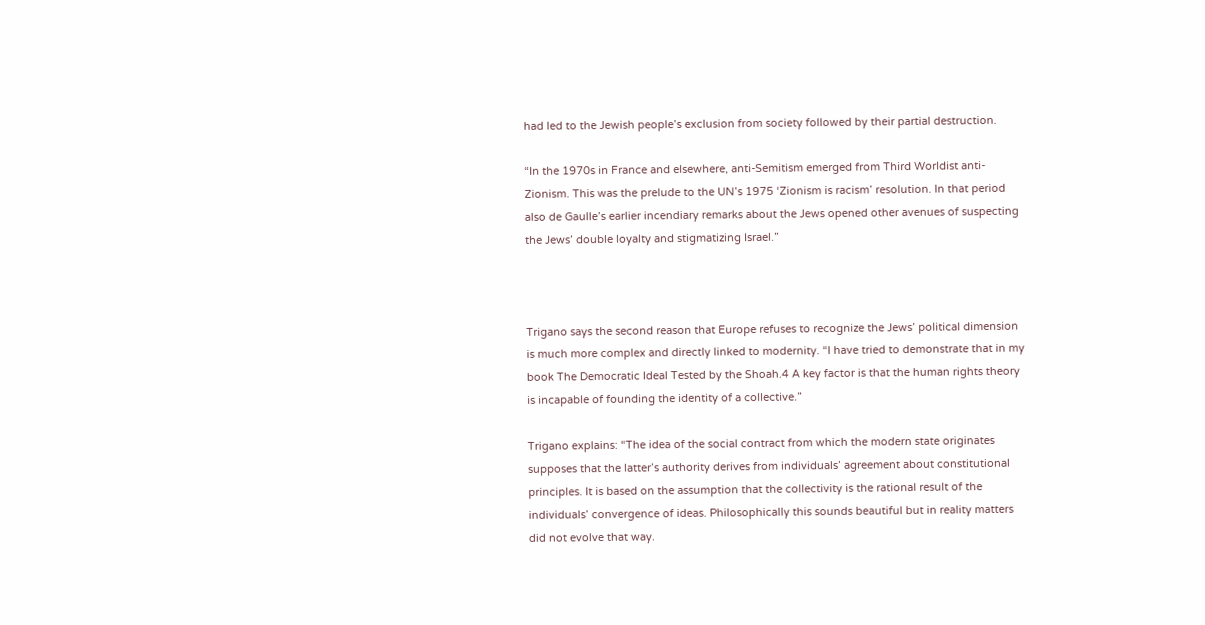had led to the Jewish people’s exclusion from society followed by their partial destruction.

“In the 1970s in France and elsewhere, anti-Semitism emerged from Third Worldist anti-Zionism. This was the prelude to the UN’s 1975 ‘Zionism is racism’ resolution. In that period also de Gaulle’s earlier incendiary remarks about the Jews opened other avenues of suspecting the Jews’ double loyalty and stigmatizing Israel.”



Trigano says the second reason that Europe refuses to recognize the Jews’ political dimension is much more complex and directly linked to modernity. “I have tried to demonstrate that in my book The Democratic Ideal Tested by the Shoah.4 A key factor is that the human rights theory is incapable of founding the identity of a collective.”

Trigano explains: “The idea of the social contract from which the modern state originates supposes that the latter’s authority derives from individuals’ agreement about constitutional principles. It is based on the assumption that the collectivity is the rational result of the individuals’ convergence of ideas. Philosophically this sounds beautiful but in reality matters did not evolve that way.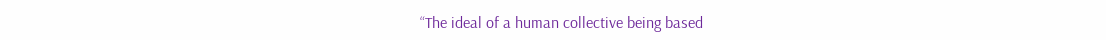“The ideal of a human collective being based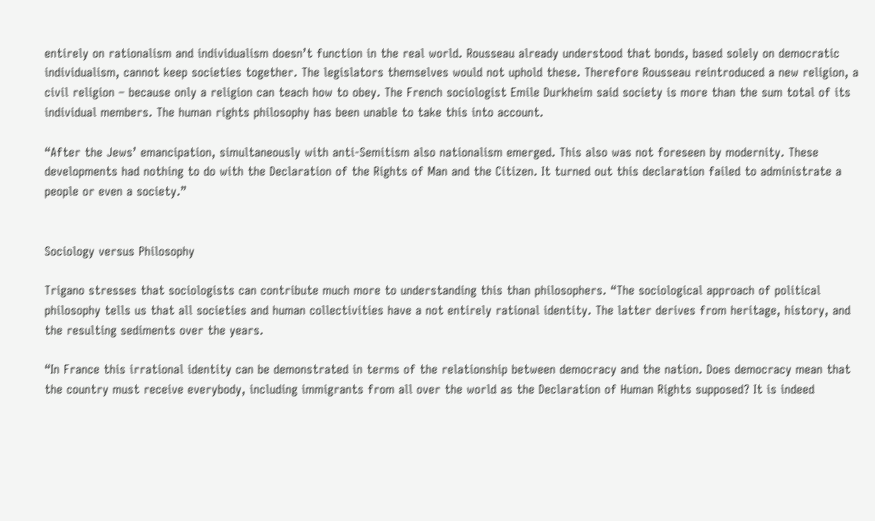entirely on rationalism and individualism doesn’t function in the real world. Rousseau already understood that bonds, based solely on democratic individualism, cannot keep societies together. The legislators themselves would not uphold these. Therefore Rousseau reintroduced a new religion, a civil religion – because only a religion can teach how to obey. The French sociologist Emile Durkheim said society is more than the sum total of its individual members. The human rights philosophy has been unable to take this into account.

“After the Jews’ emancipation, simultaneously with anti-Semitism also nationalism emerged. This also was not foreseen by modernity. These developments had nothing to do with the Declaration of the Rights of Man and the Citizen. It turned out this declaration failed to administrate a people or even a society.”


Sociology versus Philosophy

Trigano stresses that sociologists can contribute much more to understanding this than philosophers. “The sociological approach of political philosophy tells us that all societies and human collectivities have a not entirely rational identity. The latter derives from heritage, history, and the resulting sediments over the years.

“In France this irrational identity can be demonstrated in terms of the relationship between democracy and the nation. Does democracy mean that the country must receive everybody, including immigrants from all over the world as the Declaration of Human Rights supposed? It is indeed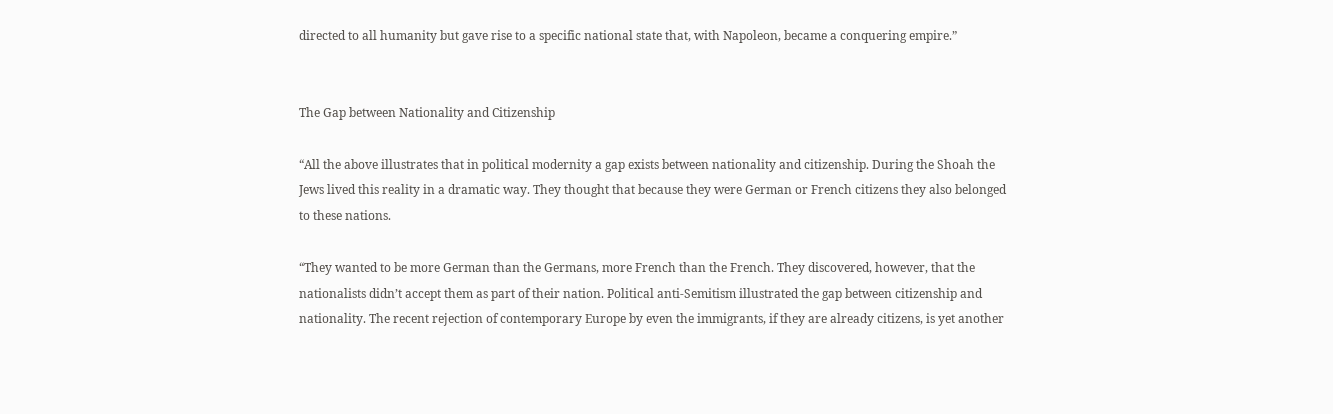directed to all humanity but gave rise to a specific national state that, with Napoleon, became a conquering empire.”


The Gap between Nationality and Citizenship

“All the above illustrates that in political modernity a gap exists between nationality and citizenship. During the Shoah the Jews lived this reality in a dramatic way. They thought that because they were German or French citizens they also belonged to these nations.

“They wanted to be more German than the Germans, more French than the French. They discovered, however, that the nationalists didn’t accept them as part of their nation. Political anti-Semitism illustrated the gap between citizenship and nationality. The recent rejection of contemporary Europe by even the immigrants, if they are already citizens, is yet another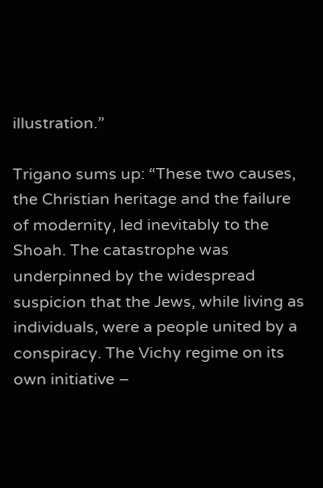illustration.”

Trigano sums up: “These two causes, the Christian heritage and the failure of modernity, led inevitably to the Shoah. The catastrophe was underpinned by the widespread suspicion that the Jews, while living as individuals, were a people united by a conspiracy. The Vichy regime on its own initiative –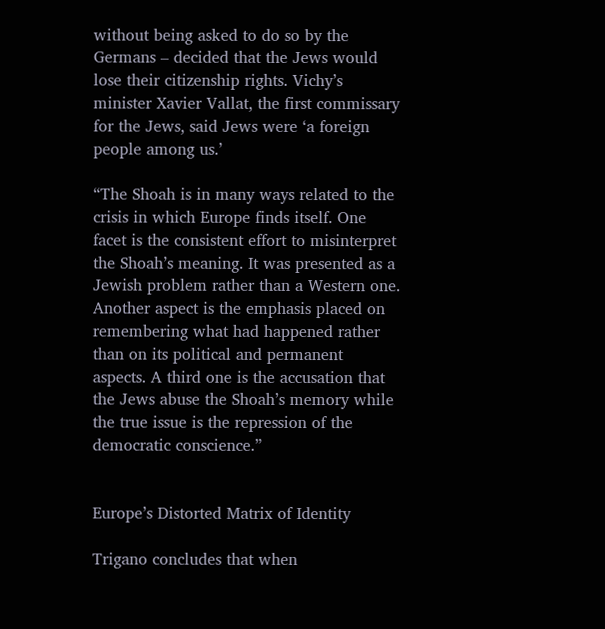without being asked to do so by the Germans – decided that the Jews would lose their citizenship rights. Vichy’s minister Xavier Vallat, the first commissary for the Jews, said Jews were ‘a foreign people among us.’

“The Shoah is in many ways related to the crisis in which Europe finds itself. One facet is the consistent effort to misinterpret the Shoah’s meaning. It was presented as a Jewish problem rather than a Western one. Another aspect is the emphasis placed on remembering what had happened rather than on its political and permanent aspects. A third one is the accusation that the Jews abuse the Shoah’s memory while the true issue is the repression of the democratic conscience.”


Europe’s Distorted Matrix of Identity

Trigano concludes that when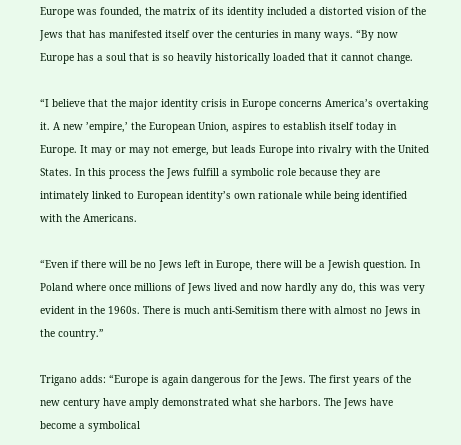Europe was founded, the matrix of its identity included a distorted vision of the Jews that has manifested itself over the centuries in many ways. “By now Europe has a soul that is so heavily historically loaded that it cannot change.

“I believe that the major identity crisis in Europe concerns America’s overtaking it. A new ’empire,’ the European Union, aspires to establish itself today in Europe. It may or may not emerge, but leads Europe into rivalry with the United States. In this process the Jews fulfill a symbolic role because they are intimately linked to European identity’s own rationale while being identified with the Americans.

“Even if there will be no Jews left in Europe, there will be a Jewish question. In Poland where once millions of Jews lived and now hardly any do, this was very evident in the 1960s. There is much anti-Semitism there with almost no Jews in the country.”

Trigano adds: “Europe is again dangerous for the Jews. The first years of the new century have amply demonstrated what she harbors. The Jews have become a symbolical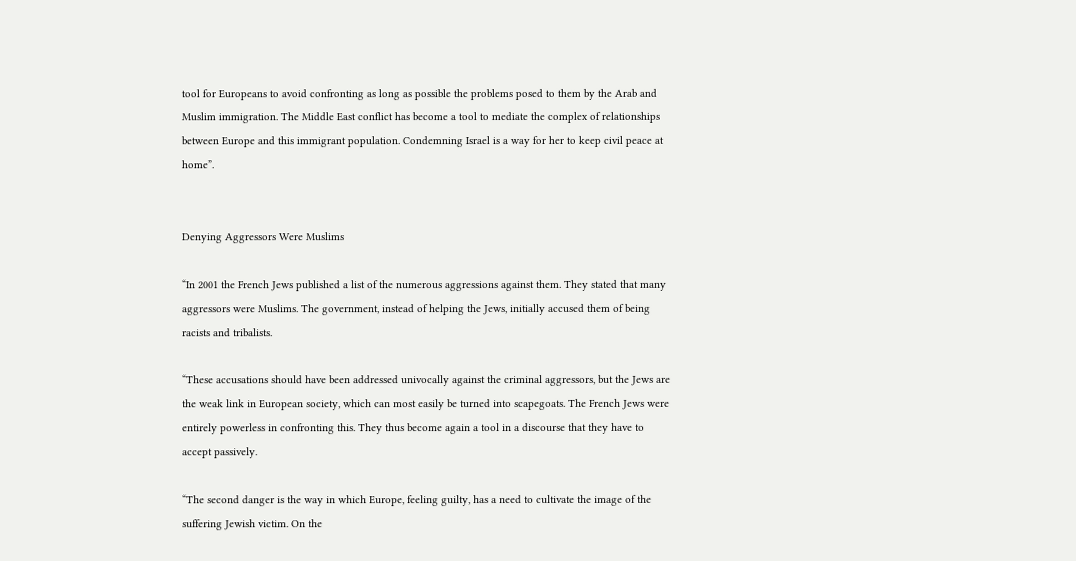tool for Europeans to avoid confronting as long as possible the problems posed to them by the Arab and Muslim immigration. The Middle East conflict has become a tool to mediate the complex of relationships between Europe and this immigrant population. Condemning Israel is a way for her to keep civil peace at home”.


Denying Aggressors Were Muslims

“In 2001 the French Jews published a list of the numerous aggressions against them. They stated that many aggressors were Muslims. The government, instead of helping the Jews, initially accused them of being racists and tribalists.

“These accusations should have been addressed univocally against the criminal aggressors, but the Jews are the weak link in European society, which can most easily be turned into scapegoats. The French Jews were entirely powerless in confronting this. They thus become again a tool in a discourse that they have to accept passively.

“The second danger is the way in which Europe, feeling guilty, has a need to cultivate the image of the suffering Jewish victim. On the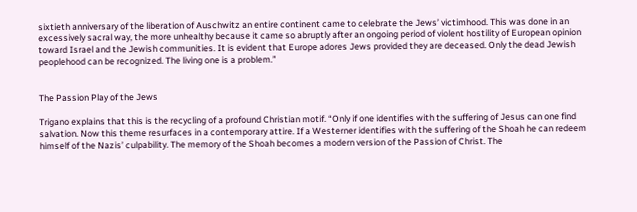sixtieth anniversary of the liberation of Auschwitz an entire continent came to celebrate the Jews’ victimhood. This was done in an excessively sacral way, the more unhealthy because it came so abruptly after an ongoing period of violent hostility of European opinion toward Israel and the Jewish communities. It is evident that Europe adores Jews provided they are deceased. Only the dead Jewish peoplehood can be recognized. The living one is a problem.”


The Passion Play of the Jews

Trigano explains that this is the recycling of a profound Christian motif. “Only if one identifies with the suffering of Jesus can one find salvation. Now this theme resurfaces in a contemporary attire. If a Westerner identifies with the suffering of the Shoah he can redeem himself of the Nazis’ culpability. The memory of the Shoah becomes a modern version of the Passion of Christ. The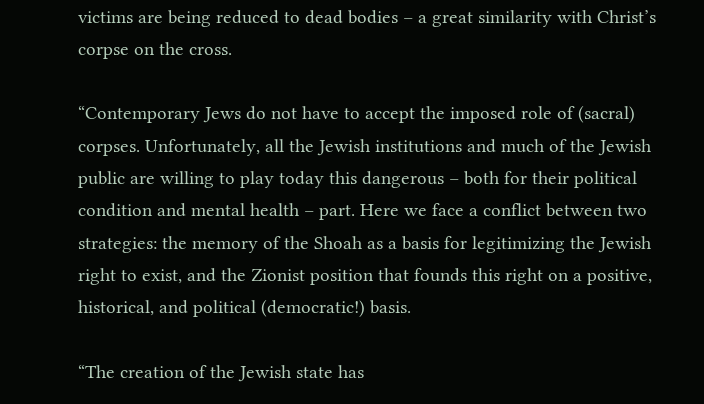victims are being reduced to dead bodies – a great similarity with Christ’s corpse on the cross.

“Contemporary Jews do not have to accept the imposed role of (sacral) corpses. Unfortunately, all the Jewish institutions and much of the Jewish public are willing to play today this dangerous – both for their political condition and mental health – part. Here we face a conflict between two strategies: the memory of the Shoah as a basis for legitimizing the Jewish right to exist, and the Zionist position that founds this right on a positive, historical, and political (democratic!) basis.

“The creation of the Jewish state has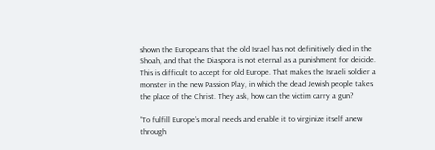shown the Europeans that the old Israel has not definitively died in the Shoah, and that the Diaspora is not eternal as a punishment for deicide. This is difficult to accept for old Europe. That makes the Israeli soldier a monster in the new Passion Play, in which the dead Jewish people takes the place of the Christ. They ask, how can the victim carry a gun?

“To fulfill Europe’s moral needs and enable it to virginize itself anew through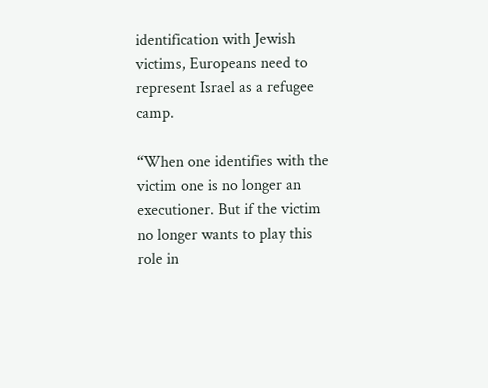identification with Jewish victims, Europeans need to represent Israel as a refugee camp.

“When one identifies with the victim one is no longer an executioner. But if the victim no longer wants to play this role in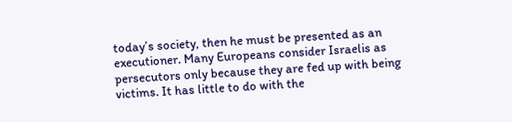today’s society, then he must be presented as an executioner. Many Europeans consider Israelis as persecutors only because they are fed up with being victims. It has little to do with the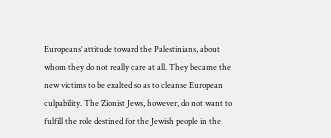Europeans’ attitude toward the Palestinians, about whom they do not really care at all. They became the new victims to be exalted so as to cleanse European culpability. The Zionist Jews, however, do not want to fulfill the role destined for the Jewish people in the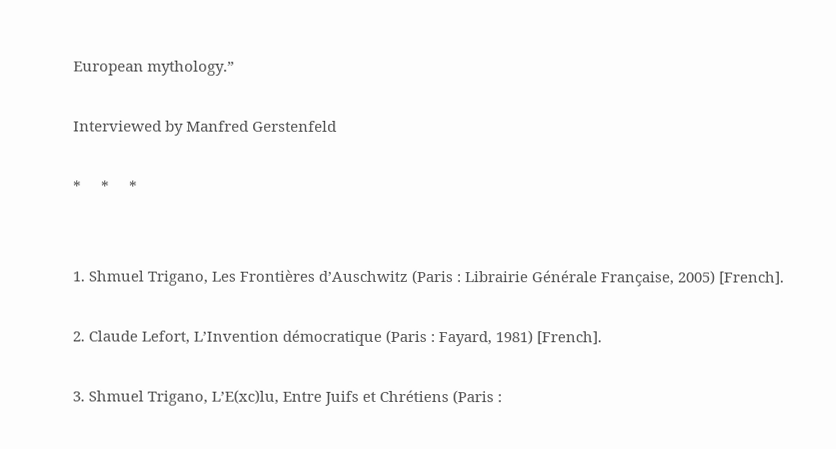European mythology.”

Interviewed by Manfred Gerstenfeld

*     *     *


1. Shmuel Trigano, Les Frontières d’Auschwitz (Paris : Librairie Générale Française, 2005) [French].

2. Claude Lefort, L’Invention démocratique (Paris : Fayard, 1981) [French].

3. Shmuel Trigano, L’E(xc)lu, Entre Juifs et Chrétiens (Paris :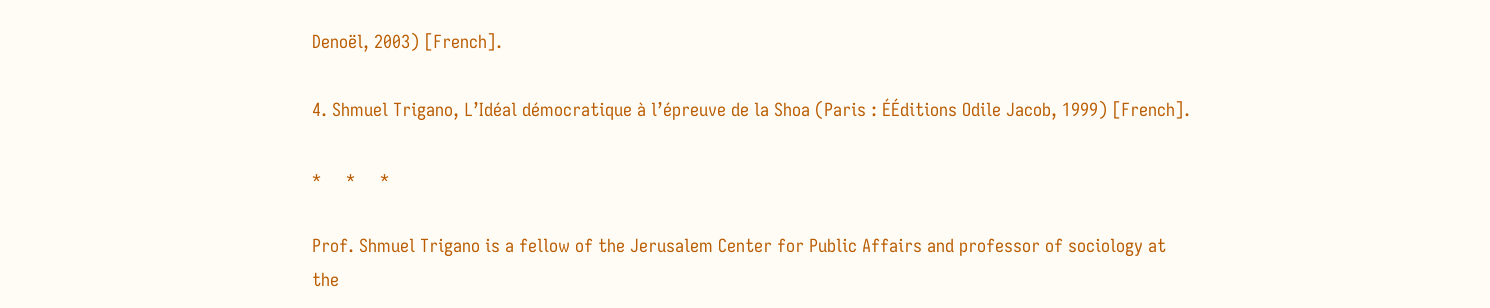Denoël, 2003) [French].

4. Shmuel Trigano, L’Idéal démocratique à l’épreuve de la Shoa (Paris : ÉÉditions Odile Jacob, 1999) [French].

*     *     *

Prof. Shmuel Trigano is a fellow of the Jerusalem Center for Public Affairs and professor of sociology at the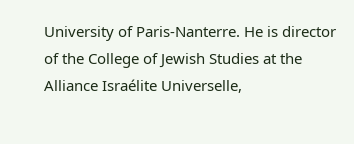University of Paris-Nanterre. He is director of the College of Jewish Studies at the Alliance Israélite Universelle,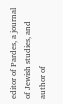editor of Pardes, a journal of Jewish studies, and author of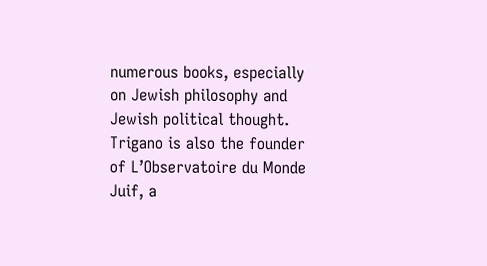numerous books, especially on Jewish philosophy and Jewish political thought. Trigano is also the founder of L’Observatoire du Monde Juif, a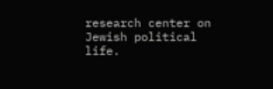research center on Jewish political life.